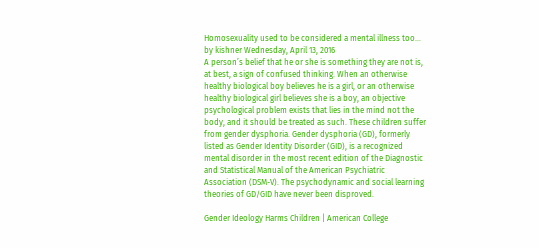Homosexuality used to be considered a mental illness too...
by kishner Wednesday, April 13, 2016
A person’s belief that he or she is something they are not is, at best, a sign of confused thinking. When an otherwise healthy biological boy believes he is a girl, or an otherwise healthy biological girl believes she is a boy, an objective psychological problem exists that lies in the mind not the body, and it should be treated as such. These children suffer from gender dysphoria. Gender dysphoria (GD), formerly listed as Gender Identity Disorder (GID), is a recognized mental disorder in the most recent edition of the Diagnostic and Statistical Manual of the American Psychiatric Association (DSM-V). The psychodynamic and social learning theories of GD/GID have never been disproved.

Gender Ideology Harms Children | American College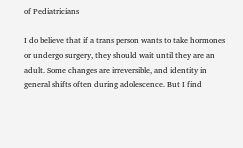of Pediatricians

I do believe that if a trans person wants to take hormones or undergo surgery, they should wait until they are an adult. Some changes are irreversible, and identity in general shifts often during adolescence. But I find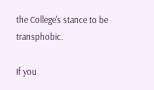the College's stance to be transphobic.

If you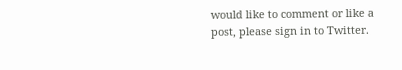would like to comment or like a post, please sign in to Twitter.